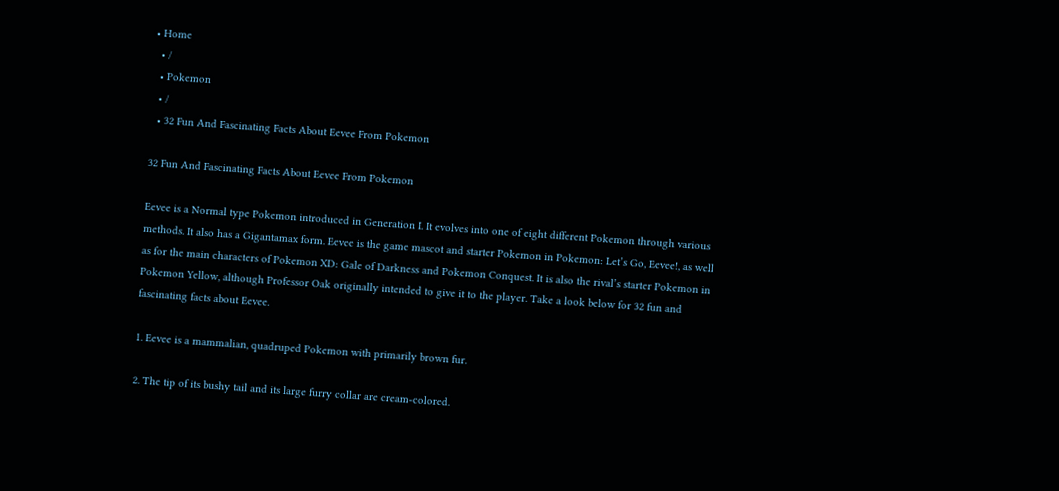• Home
  • /
  • Pokemon
  • /
  • 32 Fun And Fascinating Facts About Eevee From Pokemon

32 Fun And Fascinating Facts About Eevee From Pokemon

Eevee is a Normal type Pokemon introduced in Generation I. It evolves into one of eight different Pokemon through various methods. It also has a Gigantamax form. Eevee is the game mascot and starter Pokemon in Pokemon: Let’s Go, Eevee!, as well as for the main characters of Pokemon XD: Gale of Darkness and Pokemon Conquest. It is also the rival’s starter Pokemon in Pokemon Yellow, although Professor Oak originally intended to give it to the player. Take a look below for 32 fun and fascinating facts about Eevee.

1. Eevee is a mammalian, quadruped Pokemon with primarily brown fur.

2. The tip of its bushy tail and its large furry collar are cream-colored.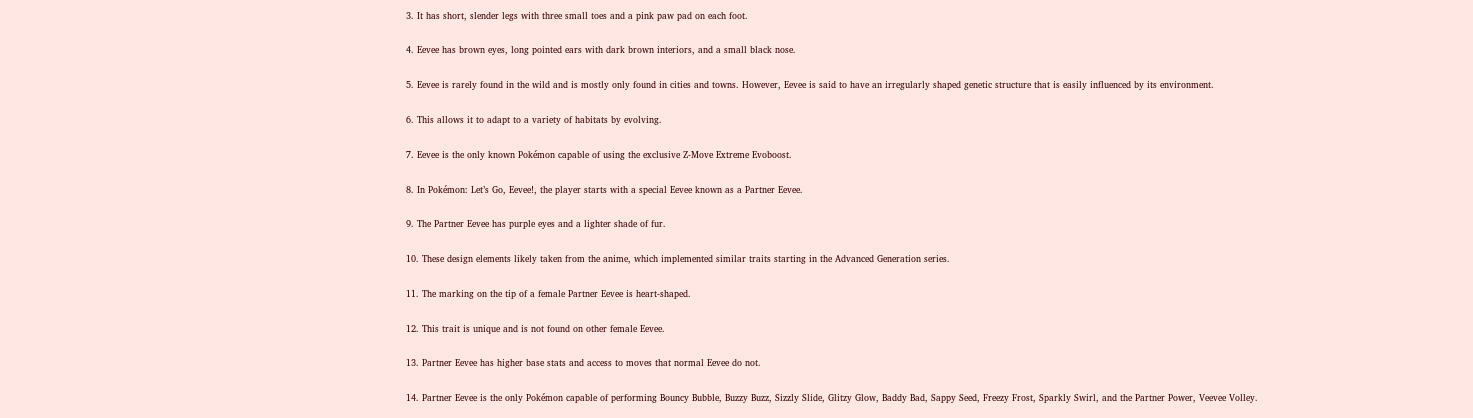3. It has short, slender legs with three small toes and a pink paw pad on each foot.

4. Eevee has brown eyes, long pointed ears with dark brown interiors, and a small black nose.

5. Eevee is rarely found in the wild and is mostly only found in cities and towns. However, Eevee is said to have an irregularly shaped genetic structure that is easily influenced by its environment.

6. This allows it to adapt to a variety of habitats by evolving.

7. Eevee is the only known Pokémon capable of using the exclusive Z-Move Extreme Evoboost.

8. In Pokémon: Let’s Go, Eevee!, the player starts with a special Eevee known as a Partner Eevee.

9. The Partner Eevee has purple eyes and a lighter shade of fur.

10. These design elements likely taken from the anime, which implemented similar traits starting in the Advanced Generation series.

11. The marking on the tip of a female Partner Eevee is heart-shaped.

12. This trait is unique and is not found on other female Eevee.

13. Partner Eevee has higher base stats and access to moves that normal Eevee do not.

14. Partner Eevee is the only Pokémon capable of performing Bouncy Bubble, Buzzy Buzz, Sizzly Slide, Glitzy Glow, Baddy Bad, Sappy Seed, Freezy Frost, Sparkly Swirl, and the Partner Power, Veevee Volley.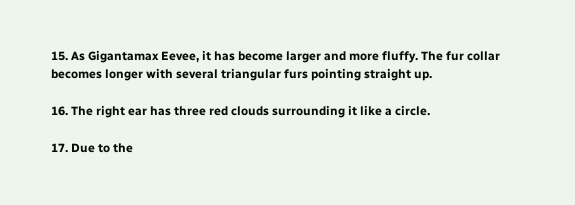15. As Gigantamax Eevee, it has become larger and more fluffy. The fur collar becomes longer with several triangular furs pointing straight up.

16. The right ear has three red clouds surrounding it like a circle.

17. Due to the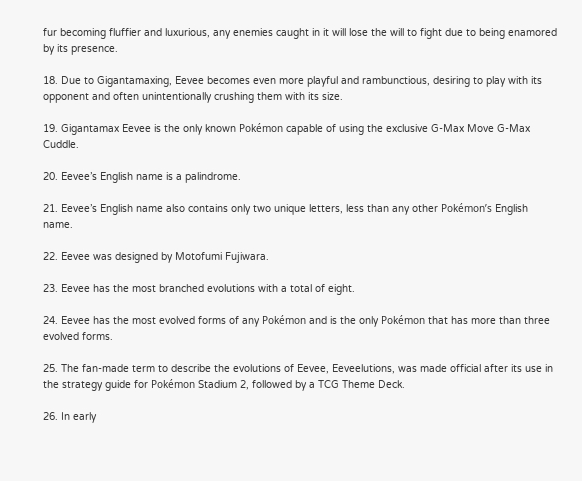fur becoming fluffier and luxurious, any enemies caught in it will lose the will to fight due to being enamored by its presence.

18. Due to Gigantamaxing, Eevee becomes even more playful and rambunctious, desiring to play with its opponent and often unintentionally crushing them with its size.

19. Gigantamax Eevee is the only known Pokémon capable of using the exclusive G-Max Move G-Max Cuddle.

20. Eevee’s English name is a palindrome.

21. Eevee’s English name also contains only two unique letters, less than any other Pokémon’s English name.

22. Eevee was designed by Motofumi Fujiwara.

23. Eevee has the most branched evolutions with a total of eight.

24. Eevee has the most evolved forms of any Pokémon and is the only Pokémon that has more than three evolved forms.

25. The fan-made term to describe the evolutions of Eevee, Eeveelutions, was made official after its use in the strategy guide for Pokémon Stadium 2, followed by a TCG Theme Deck.

26. In early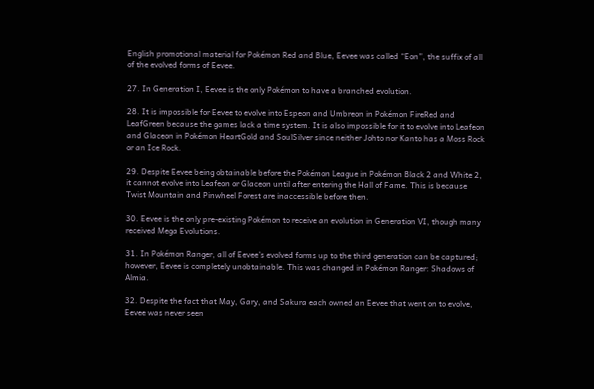English promotional material for Pokémon Red and Blue, Eevee was called “Eon”, the suffix of all of the evolved forms of Eevee.

27. In Generation I, Eevee is the only Pokémon to have a branched evolution.

28. It is impossible for Eevee to evolve into Espeon and Umbreon in Pokémon FireRed and LeafGreen because the games lack a time system. It is also impossible for it to evolve into Leafeon and Glaceon in Pokémon HeartGold and SoulSilver since neither Johto nor Kanto has a Moss Rock or an Ice Rock.

29. Despite Eevee being obtainable before the Pokémon League in Pokémon Black 2 and White 2, it cannot evolve into Leafeon or Glaceon until after entering the Hall of Fame. This is because Twist Mountain and Pinwheel Forest are inaccessible before then.

30. Eevee is the only pre-existing Pokémon to receive an evolution in Generation VI, though many received Mega Evolutions.

31. In Pokémon Ranger, all of Eevee’s evolved forms up to the third generation can be captured; however, Eevee is completely unobtainable. This was changed in Pokémon Ranger: Shadows of Almia.

32. Despite the fact that May, Gary, and Sakura each owned an Eevee that went on to evolve, Eevee was never seen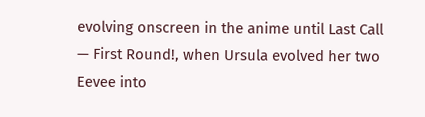evolving onscreen in the anime until Last Call — First Round!, when Ursula evolved her two Eevee into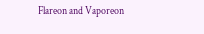Flareon and Vaporeon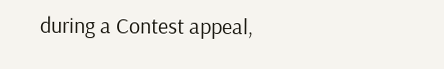during a Contest appeal,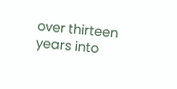over thirteen years into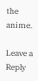the anime.

Leave a Reply